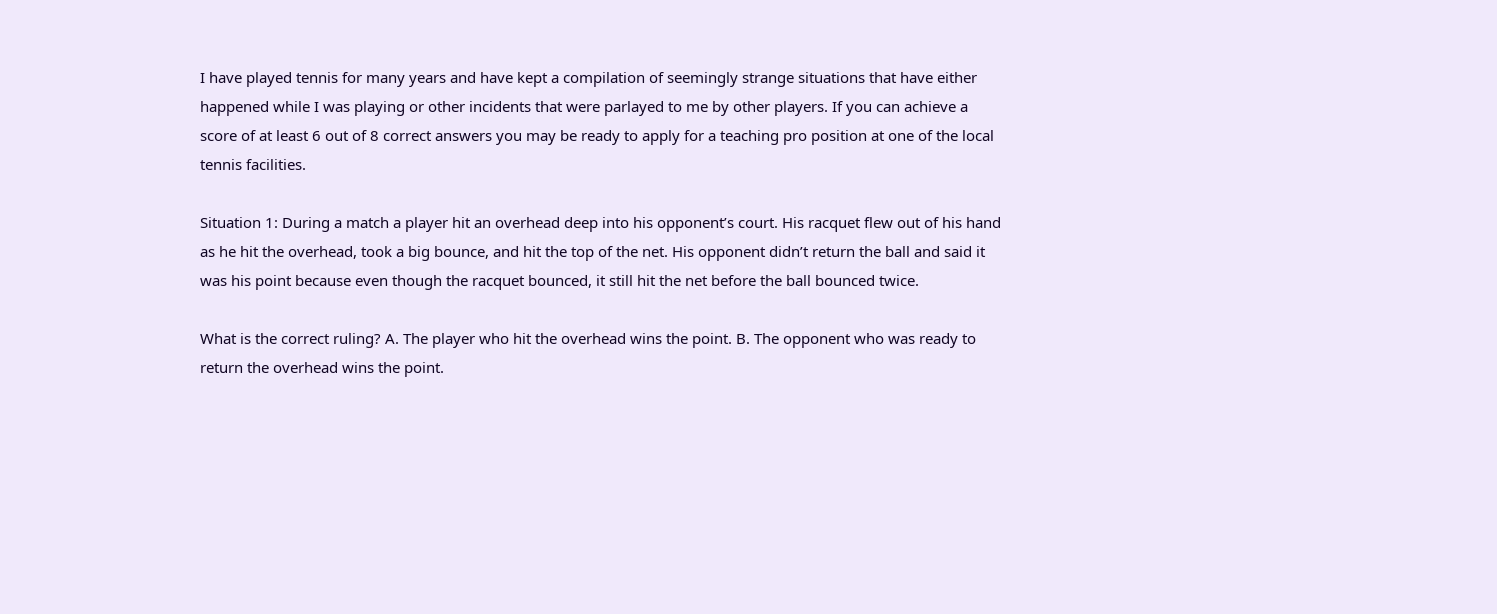I have played tennis for many years and have kept a compilation of seemingly strange situations that have either happened while I was playing or other incidents that were parlayed to me by other players. If you can achieve a score of at least 6 out of 8 correct answers you may be ready to apply for a teaching pro position at one of the local tennis facilities.

Situation 1: During a match a player hit an overhead deep into his opponent’s court. His racquet flew out of his hand as he hit the overhead, took a big bounce, and hit the top of the net. His opponent didn’t return the ball and said it was his point because even though the racquet bounced, it still hit the net before the ball bounced twice.

What is the correct ruling? A. The player who hit the overhead wins the point. B. The opponent who was ready to return the overhead wins the point.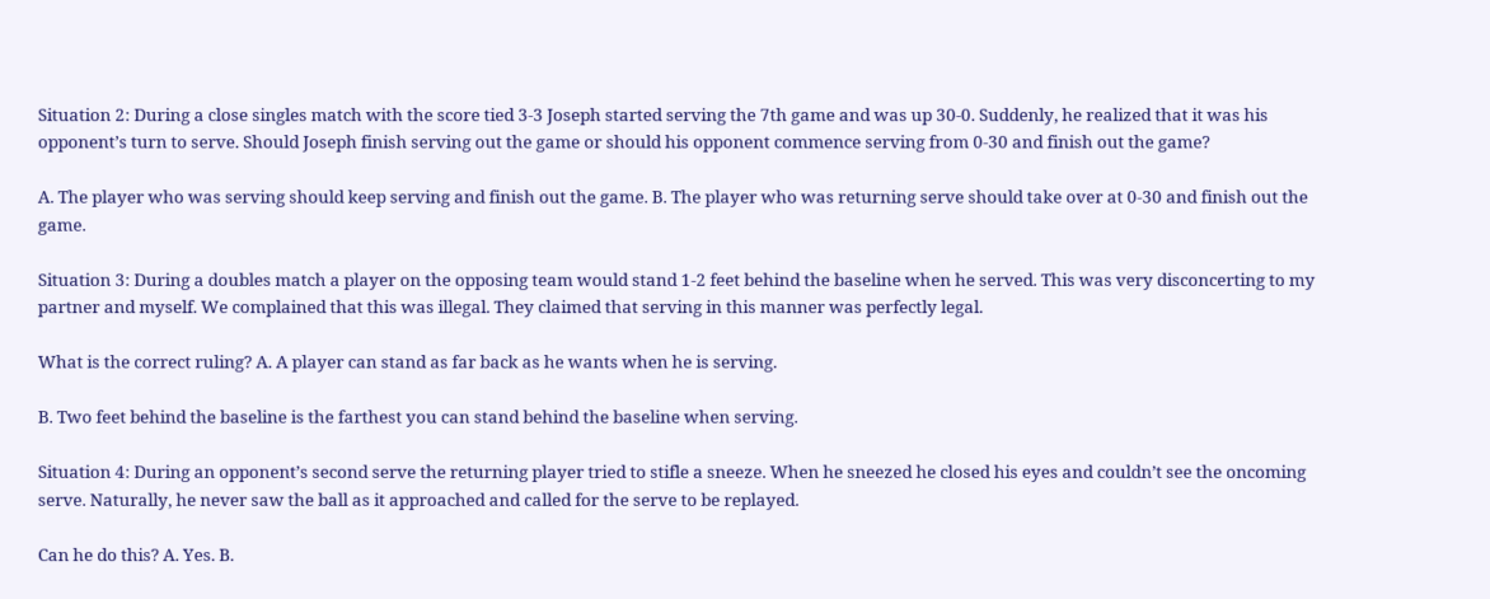Situation 2: During a close singles match with the score tied 3-3 Joseph started serving the 7th game and was up 30-0. Suddenly, he realized that it was his opponent’s turn to serve. Should Joseph finish serving out the game or should his opponent commence serving from 0-30 and finish out the game?

A. The player who was serving should keep serving and finish out the game. B. The player who was returning serve should take over at 0-30 and finish out the game.

Situation 3: During a doubles match a player on the opposing team would stand 1-2 feet behind the baseline when he served. This was very disconcerting to my partner and myself. We complained that this was illegal. They claimed that serving in this manner was perfectly legal.

What is the correct ruling? A. A player can stand as far back as he wants when he is serving.

B. Two feet behind the baseline is the farthest you can stand behind the baseline when serving.

Situation 4: During an opponent’s second serve the returning player tried to stifle a sneeze. When he sneezed he closed his eyes and couldn’t see the oncoming serve. Naturally, he never saw the ball as it approached and called for the serve to be replayed.

Can he do this? A. Yes. B.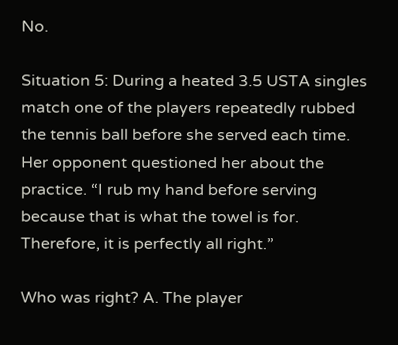No.

Situation 5: During a heated 3.5 USTA singles match one of the players repeatedly rubbed the tennis ball before she served each time. Her opponent questioned her about the practice. “I rub my hand before serving because that is what the towel is for. Therefore, it is perfectly all right.”

Who was right? A. The player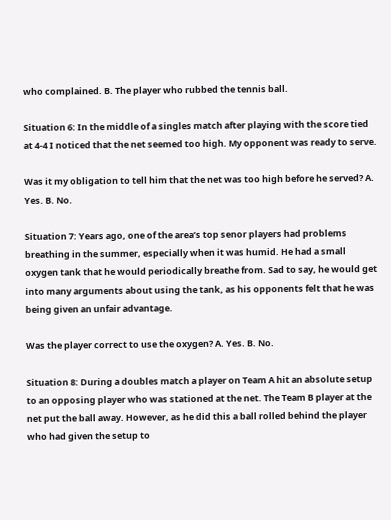who complained. B. The player who rubbed the tennis ball.

Situation 6: In the middle of a singles match after playing with the score tied at 4-4 I noticed that the net seemed too high. My opponent was ready to serve.

Was it my obligation to tell him that the net was too high before he served? A. Yes. B. No.

Situation 7: Years ago, one of the area’s top senor players had problems breathing in the summer, especially when it was humid. He had a small oxygen tank that he would periodically breathe from. Sad to say, he would get into many arguments about using the tank, as his opponents felt that he was being given an unfair advantage.

Was the player correct to use the oxygen? A. Yes. B. No.

Situation 8: During a doubles match a player on Team A hit an absolute setup to an opposing player who was stationed at the net. The Team B player at the net put the ball away. However, as he did this a ball rolled behind the player who had given the setup to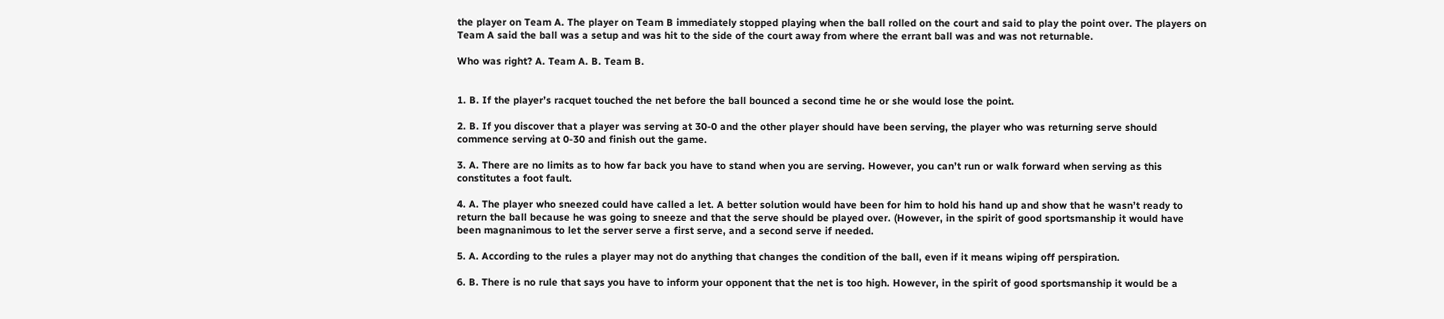the player on Team A. The player on Team B immediately stopped playing when the ball rolled on the court and said to play the point over. The players on Team A said the ball was a setup and was hit to the side of the court away from where the errant ball was and was not returnable.

Who was right? A. Team A. B. Team B.


1. B. If the player’s racquet touched the net before the ball bounced a second time he or she would lose the point.

2. B. If you discover that a player was serving at 30-0 and the other player should have been serving, the player who was returning serve should commence serving at 0-30 and finish out the game.

3. A. There are no limits as to how far back you have to stand when you are serving. However, you can’t run or walk forward when serving as this constitutes a foot fault.

4. A. The player who sneezed could have called a let. A better solution would have been for him to hold his hand up and show that he wasn’t ready to return the ball because he was going to sneeze and that the serve should be played over. (However, in the spirit of good sportsmanship it would have been magnanimous to let the server serve a first serve, and a second serve if needed.

5. A. According to the rules a player may not do anything that changes the condition of the ball, even if it means wiping off perspiration.

6. B. There is no rule that says you have to inform your opponent that the net is too high. However, in the spirit of good sportsmanship it would be a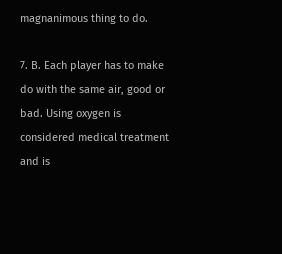magnanimous thing to do.

7. B. Each player has to make do with the same air, good or bad. Using oxygen is considered medical treatment and is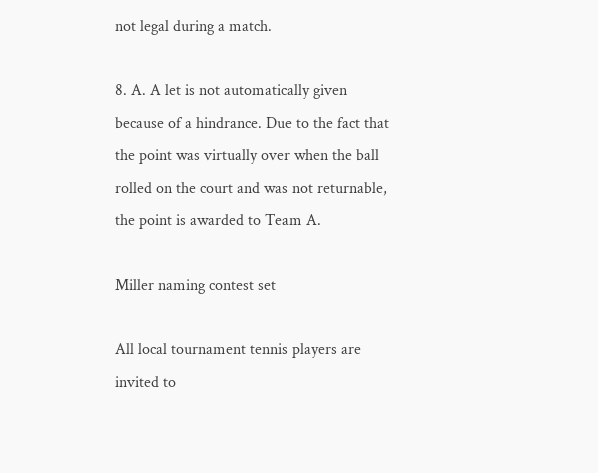not legal during a match.

8. A. A let is not automatically given because of a hindrance. Due to the fact that the point was virtually over when the ball rolled on the court and was not returnable, the point is awarded to Team A.

Miller naming contest set

All local tournament tennis players are invited to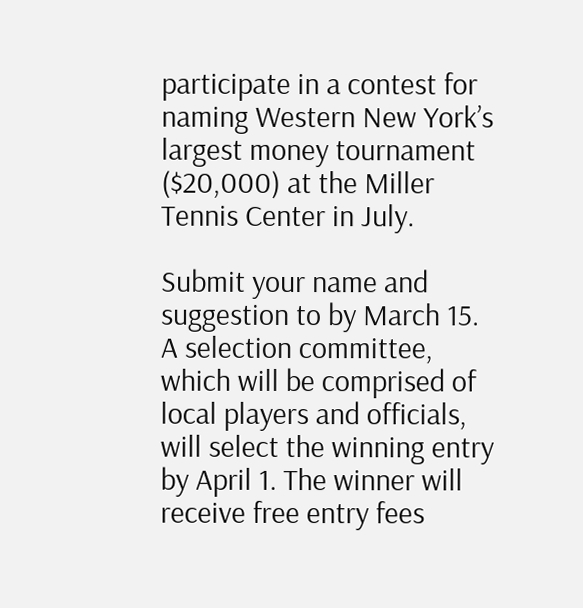participate in a contest for naming Western New York’s largest money tournament ($20,000) at the Miller Tennis Center in July.

Submit your name and suggestion to by March 15. A selection committee, which will be comprised of local players and officials, will select the winning entry by April 1. The winner will receive free entry fees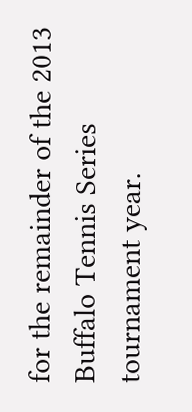for the remainder of the 2013 Buffalo Tennis Series tournament year.